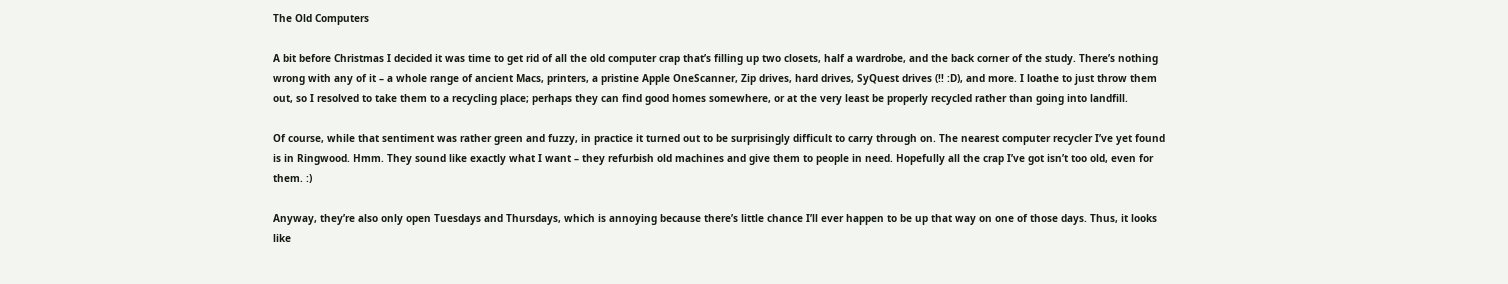The Old Computers

A bit before Christmas I decided it was time to get rid of all the old computer crap that’s filling up two closets, half a wardrobe, and the back corner of the study. There’s nothing wrong with any of it – a whole range of ancient Macs, printers, a pristine Apple OneScanner, Zip drives, hard drives, SyQuest drives (!! :D), and more. I loathe to just throw them out, so I resolved to take them to a recycling place; perhaps they can find good homes somewhere, or at the very least be properly recycled rather than going into landfill.

Of course, while that sentiment was rather green and fuzzy, in practice it turned out to be surprisingly difficult to carry through on. The nearest computer recycler I’ve yet found is in Ringwood. Hmm. They sound like exactly what I want – they refurbish old machines and give them to people in need. Hopefully all the crap I’ve got isn’t too old, even for them. :)

Anyway, they’re also only open Tuesdays and Thursdays, which is annoying because there’s little chance I’ll ever happen to be up that way on one of those days. Thus, it looks like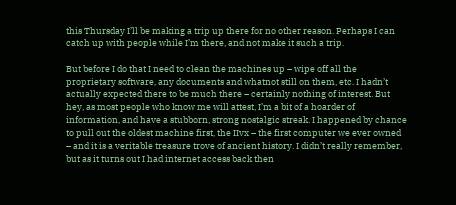this Thursday I’ll be making a trip up there for no other reason. Perhaps I can catch up with people while I’m there, and not make it such a trip.

But before I do that I need to clean the machines up – wipe off all the proprietary software, any documents and whatnot still on them, etc. I hadn’t actually expected there to be much there – certainly nothing of interest. But hey, as most people who know me will attest, I’m a bit of a hoarder of information, and have a stubborn, strong nostalgic streak. I happened by chance to pull out the oldest machine first, the IIvx – the first computer we ever owned – and it is a veritable treasure trove of ancient history. I didn’t really remember, but as it turns out I had internet access back then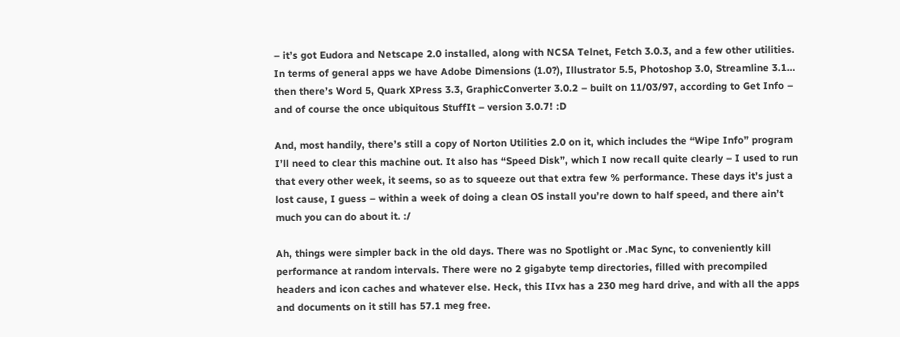– it’s got Eudora and Netscape 2.0 installed, along with NCSA Telnet, Fetch 3.0.3, and a few other utilities. In terms of general apps we have Adobe Dimensions (1.0?), Illustrator 5.5, Photoshop 3.0, Streamline 3.1… then there’s Word 5, Quark XPress 3.3, GraphicConverter 3.0.2 – built on 11/03/97, according to Get Info – and of course the once ubiquitous StuffIt – version 3.0.7! :D

And, most handily, there’s still a copy of Norton Utilities 2.0 on it, which includes the “Wipe Info” program I’ll need to clear this machine out. It also has “Speed Disk”, which I now recall quite clearly – I used to run that every other week, it seems, so as to squeeze out that extra few % performance. These days it’s just a lost cause, I guess – within a week of doing a clean OS install you’re down to half speed, and there ain’t much you can do about it. :/

Ah, things were simpler back in the old days. There was no Spotlight or .Mac Sync, to conveniently kill performance at random intervals. There were no 2 gigabyte temp directories, filled with precompiled headers and icon caches and whatever else. Heck, this IIvx has a 230 meg hard drive, and with all the apps and documents on it still has 57.1 meg free.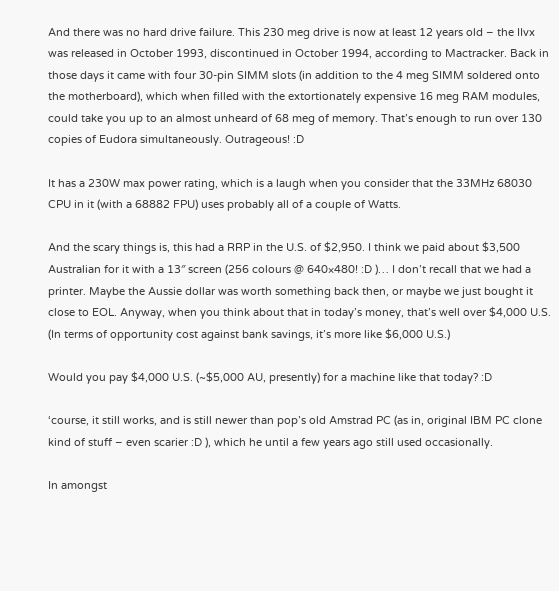And there was no hard drive failure. This 230 meg drive is now at least 12 years old – the IIvx was released in October 1993, discontinued in October 1994, according to Mactracker. Back in those days it came with four 30-pin SIMM slots (in addition to the 4 meg SIMM soldered onto the motherboard), which when filled with the extortionately expensive 16 meg RAM modules, could take you up to an almost unheard of 68 meg of memory. That’s enough to run over 130 copies of Eudora simultaneously. Outrageous! :D

It has a 230W max power rating, which is a laugh when you consider that the 33MHz 68030 CPU in it (with a 68882 FPU) uses probably all of a couple of Watts.

And the scary things is, this had a RRP in the U.S. of $2,950. I think we paid about $3,500 Australian for it with a 13″ screen (256 colours @ 640×480! :D )… I don’t recall that we had a printer. Maybe the Aussie dollar was worth something back then, or maybe we just bought it close to EOL. Anyway, when you think about that in today’s money, that’s well over $4,000 U.S. (In terms of opportunity cost against bank savings, it’s more like $6,000 U.S.)

Would you pay $4,000 U.S. (~$5,000 AU, presently) for a machine like that today? :D

‘course, it still works, and is still newer than pop’s old Amstrad PC (as in, original IBM PC clone kind of stuff – even scarier :D ), which he until a few years ago still used occasionally.

In amongst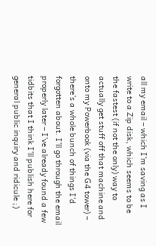all my email – which I’m saving as I write to a Zip disk, which seems to be the fastest (if not the only) way to actually get stuff off that machine and onto my Powerbook (via the G4 tower) – there’s a whole bunch of things I’d forgotten about. I’ll go through the email properly later – I’ve already found a few tidbits that I think I’ll publish here for general public inquiry and ridicule ;)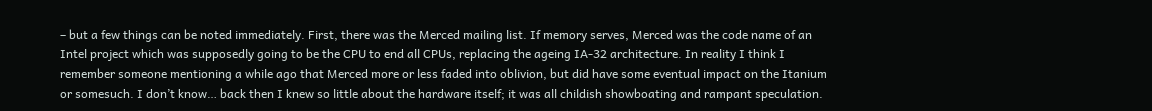– but a few things can be noted immediately. First, there was the Merced mailing list. If memory serves, Merced was the code name of an Intel project which was supposedly going to be the CPU to end all CPUs, replacing the ageing IA-32 architecture. In reality I think I remember someone mentioning a while ago that Merced more or less faded into oblivion, but did have some eventual impact on the Itanium or somesuch. I don’t know… back then I knew so little about the hardware itself; it was all childish showboating and rampant speculation.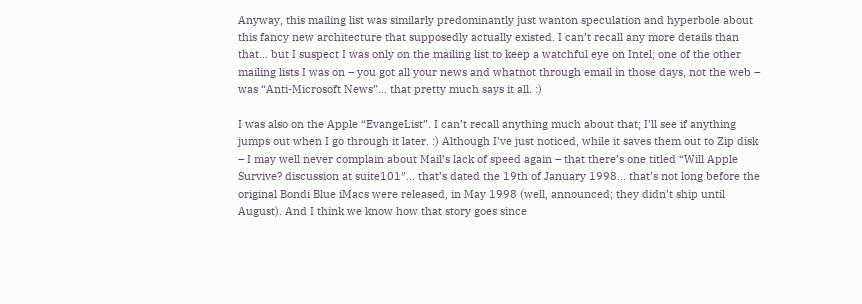Anyway, this mailing list was similarly predominantly just wanton speculation and hyperbole about this fancy new architecture that supposedly actually existed. I can’t recall any more details than that… but I suspect I was only on the mailing list to keep a watchful eye on Intel; one of the other mailing lists I was on – you got all your news and whatnot through email in those days, not the web – was “Anti-Microsoft News”… that pretty much says it all. :)

I was also on the Apple “EvangeList”. I can’t recall anything much about that; I’ll see if anything jumps out when I go through it later. :) Although I’ve just noticed, while it saves them out to Zip disk – I may well never complain about Mail’s lack of speed again – that there’s one titled “Will Apple Survive? discussion at suite101″… that’s dated the 19th of January 1998… that’s not long before the original Bondi Blue iMacs were released, in May 1998 (well, announced; they didn’t ship until August). And I think we know how that story goes since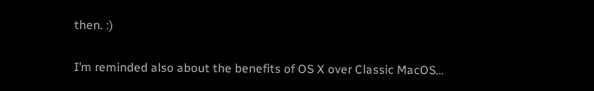then. :)

I’m reminded also about the benefits of OS X over Classic MacOS…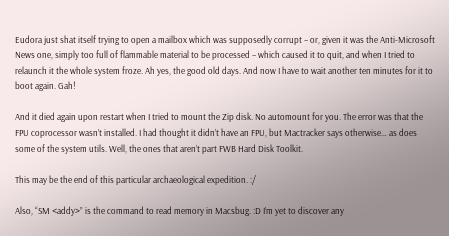Eudora just shat itself trying to open a mailbox which was supposedly corrupt – or, given it was the Anti-Microsoft News one, simply too full of flammable material to be processed – which caused it to quit, and when I tried to relaunch it the whole system froze. Ah yes, the good old days. And now I have to wait another ten minutes for it to boot again. Gah!

And it died again upon restart when I tried to mount the Zip disk. No automount for you. The error was that the FPU coprocessor wasn’t installed. I had thought it didn’t have an FPU, but Mactracker says otherwise… as does some of the system utils. Well, the ones that aren’t part FWB Hard Disk Toolkit.

This may be the end of this particular archaeological expedition. :/

Also, “SM <addy>” is the command to read memory in Macsbug. :D I’m yet to discover any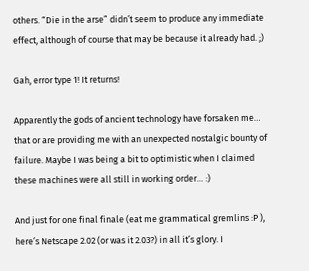others. “Die in the arse” didn’t seem to produce any immediate effect, although of course that may be because it already had. ;)

Gah, error type 1! It returns!

Apparently the gods of ancient technology have forsaken me… that or are providing me with an unexpected nostalgic bounty of failure. Maybe I was being a bit to optimistic when I claimed these machines were all still in working order… :)

And just for one final finale (eat me grammatical gremlins :P ), here’s Netscape 2.02 (or was it 2.03?) in all it’s glory. I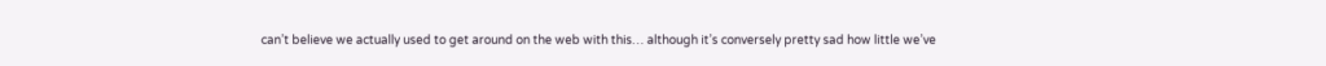can’t believe we actually used to get around on the web with this… although it’s conversely pretty sad how little we’ve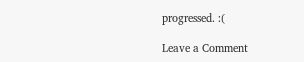progressed. :(

Leave a Comment